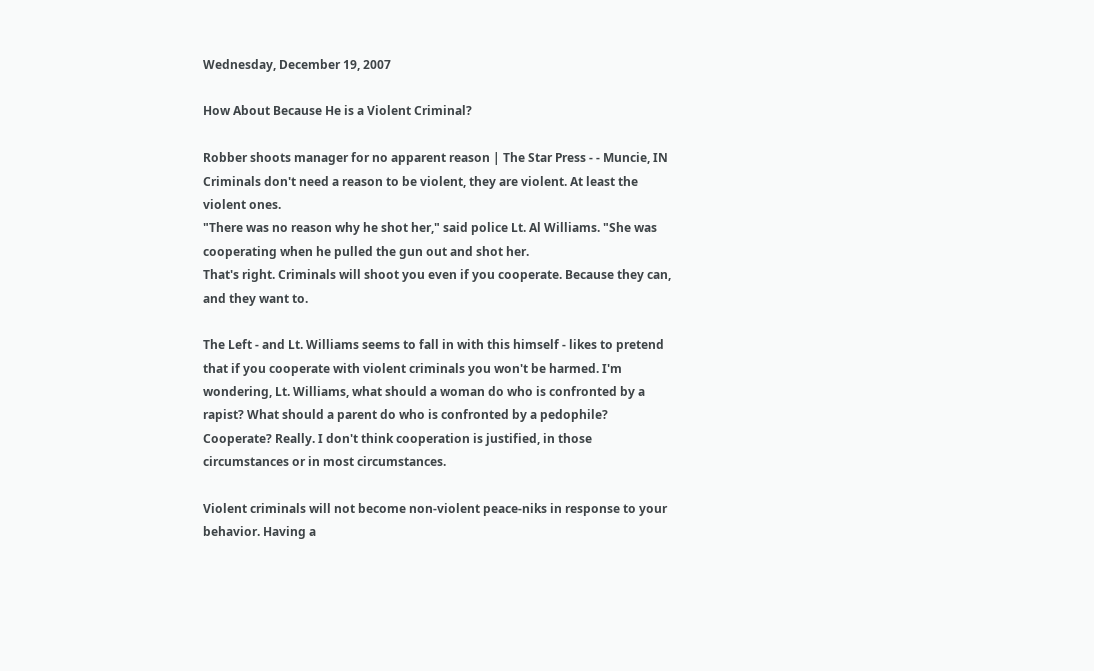Wednesday, December 19, 2007

How About Because He is a Violent Criminal?

Robber shoots manager for no apparent reason | The Star Press - - Muncie, IN Criminals don't need a reason to be violent, they are violent. At least the violent ones.
"There was no reason why he shot her," said police Lt. Al Williams. "She was cooperating when he pulled the gun out and shot her.
That's right. Criminals will shoot you even if you cooperate. Because they can, and they want to.

The Left - and Lt. Williams seems to fall in with this himself - likes to pretend that if you cooperate with violent criminals you won't be harmed. I'm wondering, Lt. Williams, what should a woman do who is confronted by a rapist? What should a parent do who is confronted by a pedophile? Cooperate? Really. I don't think cooperation is justified, in those circumstances or in most circumstances.

Violent criminals will not become non-violent peace-niks in response to your behavior. Having a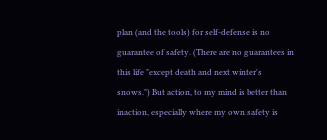plan (and the tools) for self-defense is no guarantee of safety. (There are no guarantees in this life "except death and next winter's snows.") But action, to my mind is better than inaction, especially where my own safety is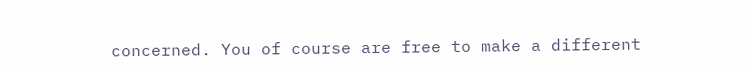concerned. You of course are free to make a different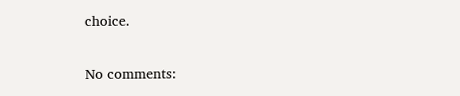choice.

No comments: